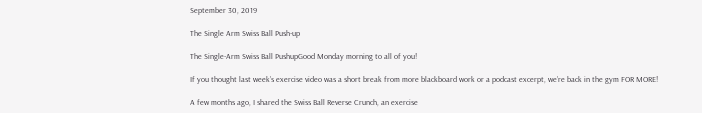September 30, 2019

The Single Arm Swiss Ball Push-up

The Single-Arm Swiss Ball PushupGood Monday morning to all of you!

If you thought last week’s exercise video was a short break from more blackboard work or a podcast excerpt, we’re back in the gym FOR MORE!

A few months ago, I shared the Swiss Ball Reverse Crunch, an exercise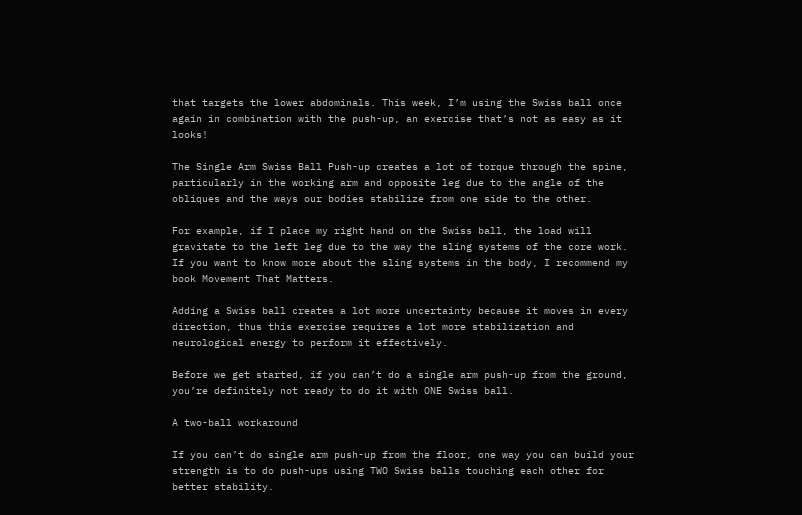that targets the lower abdominals. This week, I’m using the Swiss ball once again in combination with the push-up, an exercise that’s not as easy as it looks!

The Single Arm Swiss Ball Push-up creates a lot of torque through the spine, particularly in the working arm and opposite leg due to the angle of the obliques and the ways our bodies stabilize from one side to the other.

For example, if I place my right hand on the Swiss ball, the load will gravitate to the left leg due to the way the sling systems of the core work. If you want to know more about the sling systems in the body, I recommend my book Movement That Matters.

Adding a Swiss ball creates a lot more uncertainty because it moves in every direction, thus this exercise requires a lot more stabilization and neurological energy to perform it effectively.

Before we get started, if you can’t do a single arm push-up from the ground, you’re definitely not ready to do it with ONE Swiss ball.

A two-ball workaround

If you can’t do single arm push-up from the floor, one way you can build your strength is to do push-ups using TWO Swiss balls touching each other for better stability.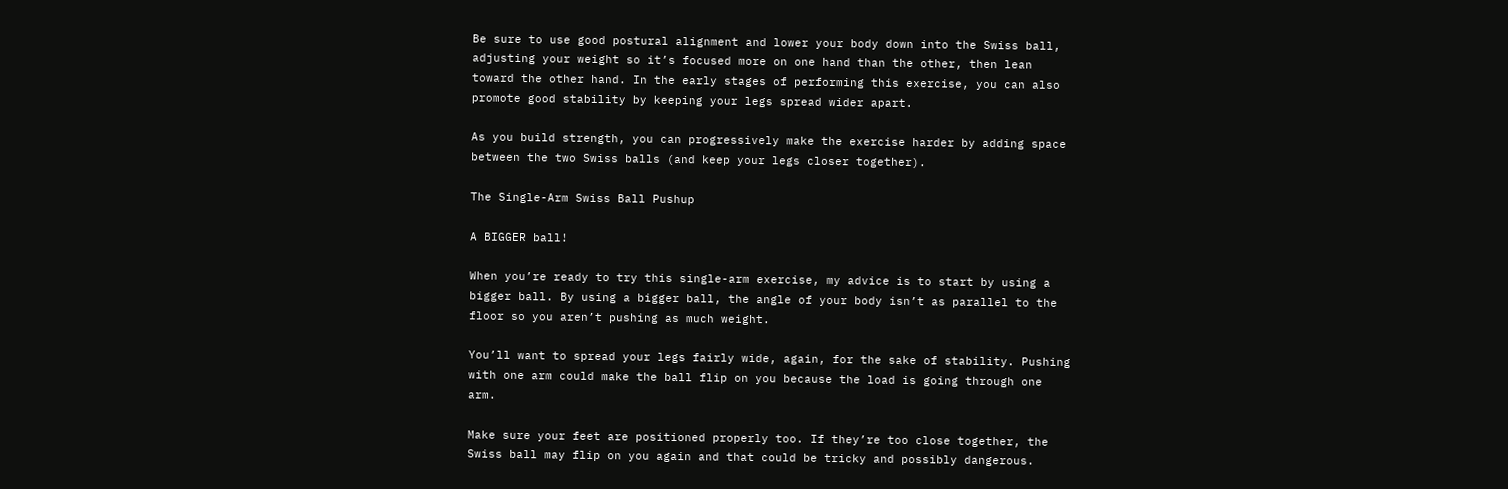Be sure to use good postural alignment and lower your body down into the Swiss ball, adjusting your weight so it’s focused more on one hand than the other, then lean toward the other hand. In the early stages of performing this exercise, you can also promote good stability by keeping your legs spread wider apart.

As you build strength, you can progressively make the exercise harder by adding space between the two Swiss balls (and keep your legs closer together).

The Single-Arm Swiss Ball Pushup

A BIGGER ball!

When you’re ready to try this single-arm exercise, my advice is to start by using a bigger ball. By using a bigger ball, the angle of your body isn’t as parallel to the floor so you aren’t pushing as much weight.

You’ll want to spread your legs fairly wide, again, for the sake of stability. Pushing with one arm could make the ball flip on you because the load is going through one arm.

Make sure your feet are positioned properly too. If they’re too close together, the Swiss ball may flip on you again and that could be tricky and possibly dangerous.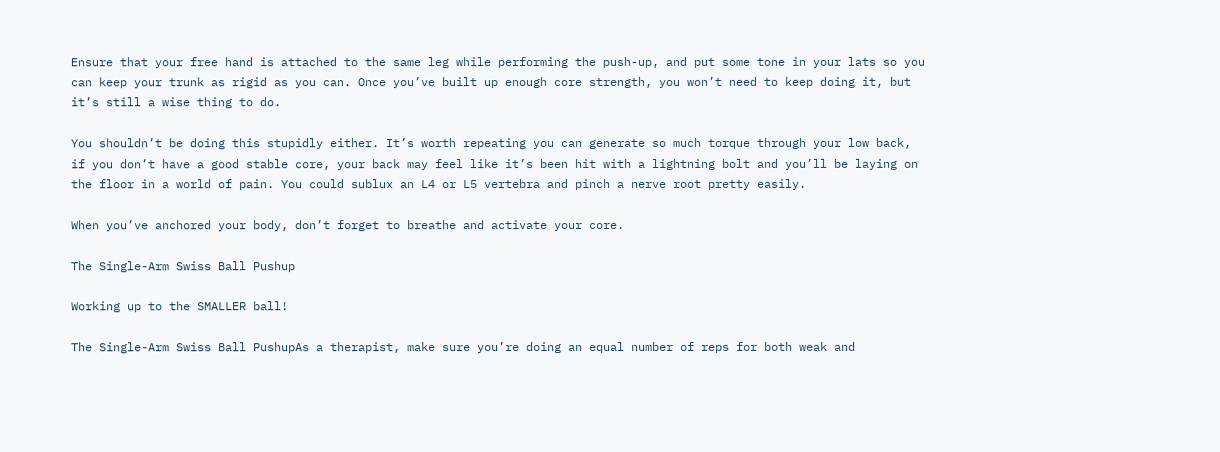Ensure that your free hand is attached to the same leg while performing the push-up, and put some tone in your lats so you can keep your trunk as rigid as you can. Once you’ve built up enough core strength, you won’t need to keep doing it, but it’s still a wise thing to do.

You shouldn’t be doing this stupidly either. It’s worth repeating you can generate so much torque through your low back, if you don’t have a good stable core, your back may feel like it’s been hit with a lightning bolt and you’ll be laying on the floor in a world of pain. You could sublux an L4 or L5 vertebra and pinch a nerve root pretty easily.

When you’ve anchored your body, don’t forget to breathe and activate your core.

The Single-Arm Swiss Ball Pushup

Working up to the SMALLER ball!

The Single-Arm Swiss Ball PushupAs a therapist, make sure you’re doing an equal number of reps for both weak and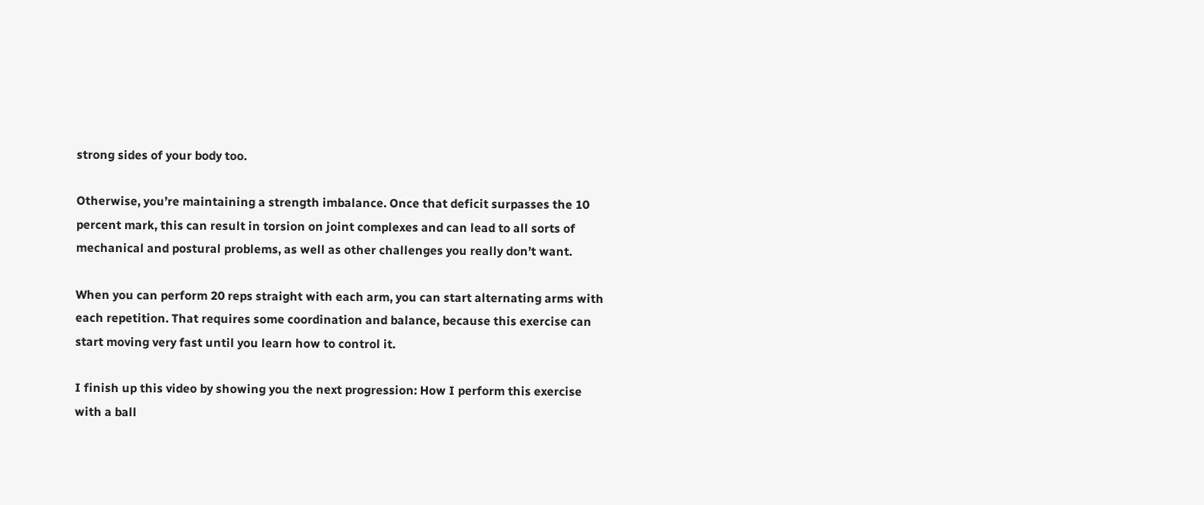strong sides of your body too.

Otherwise, you’re maintaining a strength imbalance. Once that deficit surpasses the 10 percent mark, this can result in torsion on joint complexes and can lead to all sorts of mechanical and postural problems, as well as other challenges you really don’t want.

When you can perform 20 reps straight with each arm, you can start alternating arms with each repetition. That requires some coordination and balance, because this exercise can start moving very fast until you learn how to control it.

I finish up this video by showing you the next progression: How I perform this exercise with a ball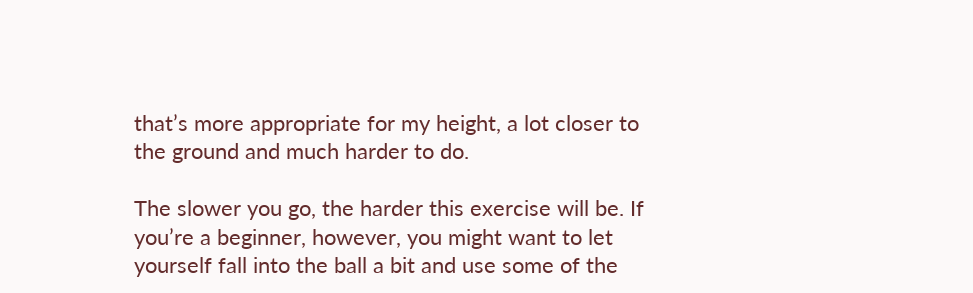that’s more appropriate for my height, a lot closer to the ground and much harder to do.

The slower you go, the harder this exercise will be. If you’re a beginner, however, you might want to let yourself fall into the ball a bit and use some of the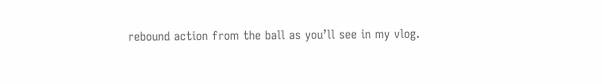rebound action from the ball as you’ll see in my vlog.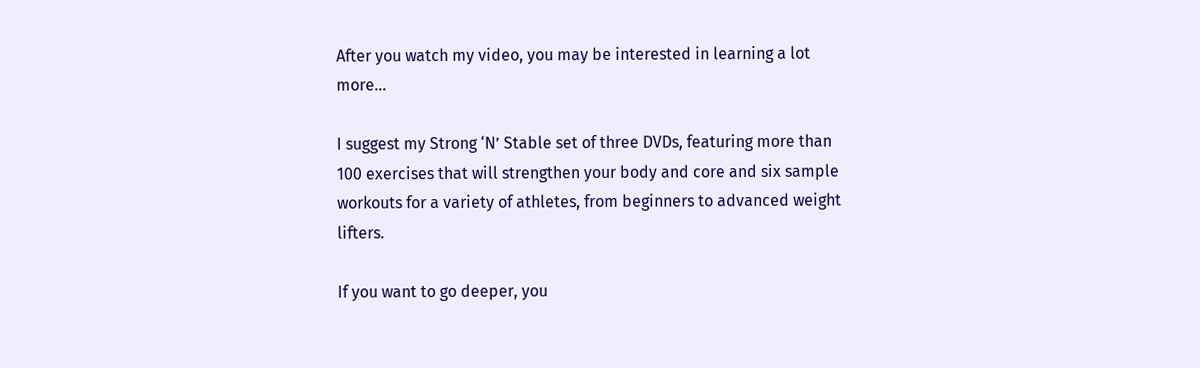After you watch my video, you may be interested in learning a lot more…

I suggest my Strong ‘N’ Stable set of three DVDs, featuring more than 100 exercises that will strengthen your body and core and six sample workouts for a variety of athletes, from beginners to advanced weight lifters.

If you want to go deeper, you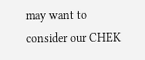may want to consider our CHEK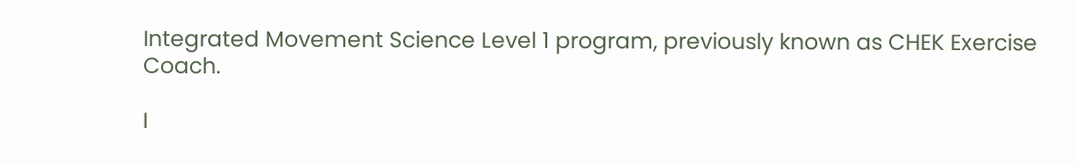Integrated Movement Science Level 1 program, previously known as CHEK Exercise Coach.

I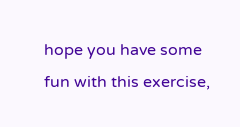hope you have some fun with this exercise,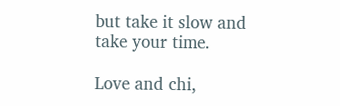but take it slow and take your time.

Love and chi,